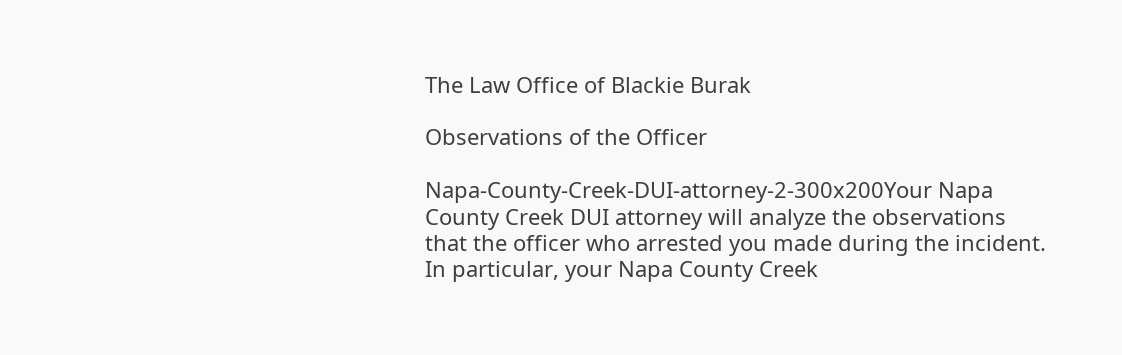The Law Office of Blackie Burak

Observations of the Officer

Napa-County-Creek-DUI-attorney-2-300x200Your Napa County Creek DUI attorney will analyze the observations that the officer who arrested you made during the incident. In particular, your Napa County Creek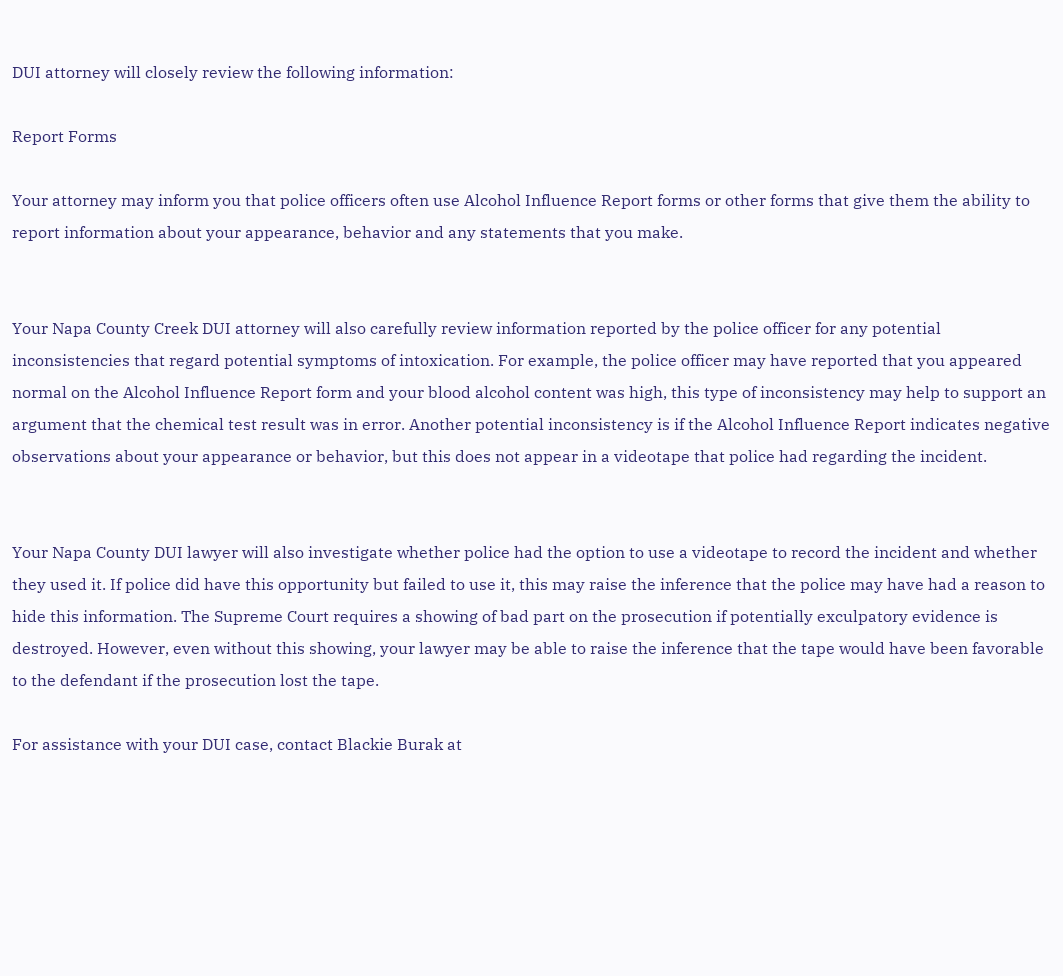DUI attorney will closely review the following information:

Report Forms

Your attorney may inform you that police officers often use Alcohol Influence Report forms or other forms that give them the ability to report information about your appearance, behavior and any statements that you make.


Your Napa County Creek DUI attorney will also carefully review information reported by the police officer for any potential inconsistencies that regard potential symptoms of intoxication. For example, the police officer may have reported that you appeared normal on the Alcohol Influence Report form and your blood alcohol content was high, this type of inconsistency may help to support an argument that the chemical test result was in error. Another potential inconsistency is if the Alcohol Influence Report indicates negative observations about your appearance or behavior, but this does not appear in a videotape that police had regarding the incident.


Your Napa County DUI lawyer will also investigate whether police had the option to use a videotape to record the incident and whether they used it. If police did have this opportunity but failed to use it, this may raise the inference that the police may have had a reason to hide this information. The Supreme Court requires a showing of bad part on the prosecution if potentially exculpatory evidence is destroyed. However, even without this showing, your lawyer may be able to raise the inference that the tape would have been favorable to the defendant if the prosecution lost the tape.

For assistance with your DUI case, contact Blackie Burak at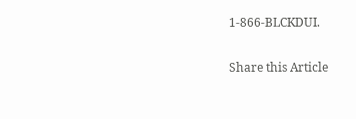1-866-BLCKDUI.

Share this Article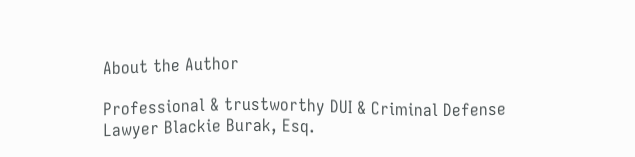About the Author

Professional & trustworthy DUI & Criminal Defense Lawyer Blackie Burak, Esq.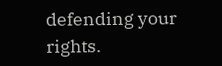defending your rights.